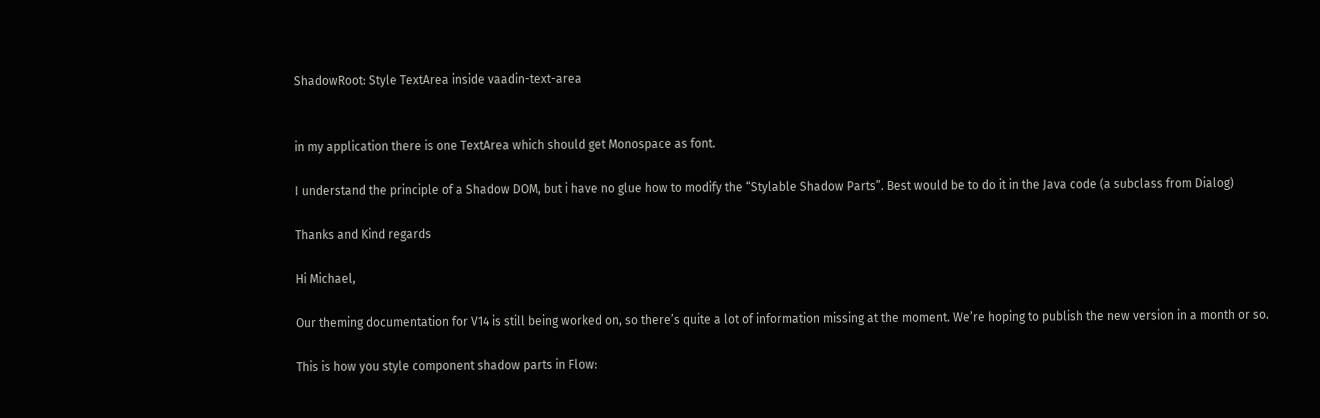ShadowRoot: Style TextArea inside vaadin-text-area


in my application there is one TextArea which should get Monospace as font.

I understand the principle of a Shadow DOM, but i have no glue how to modify the “Stylable Shadow Parts”. Best would be to do it in the Java code (a subclass from Dialog)

Thanks and Kind regards

Hi Michael,

Our theming documentation for V14 is still being worked on, so there’s quite a lot of information missing at the moment. We’re hoping to publish the new version in a month or so.

This is how you style component shadow parts in Flow: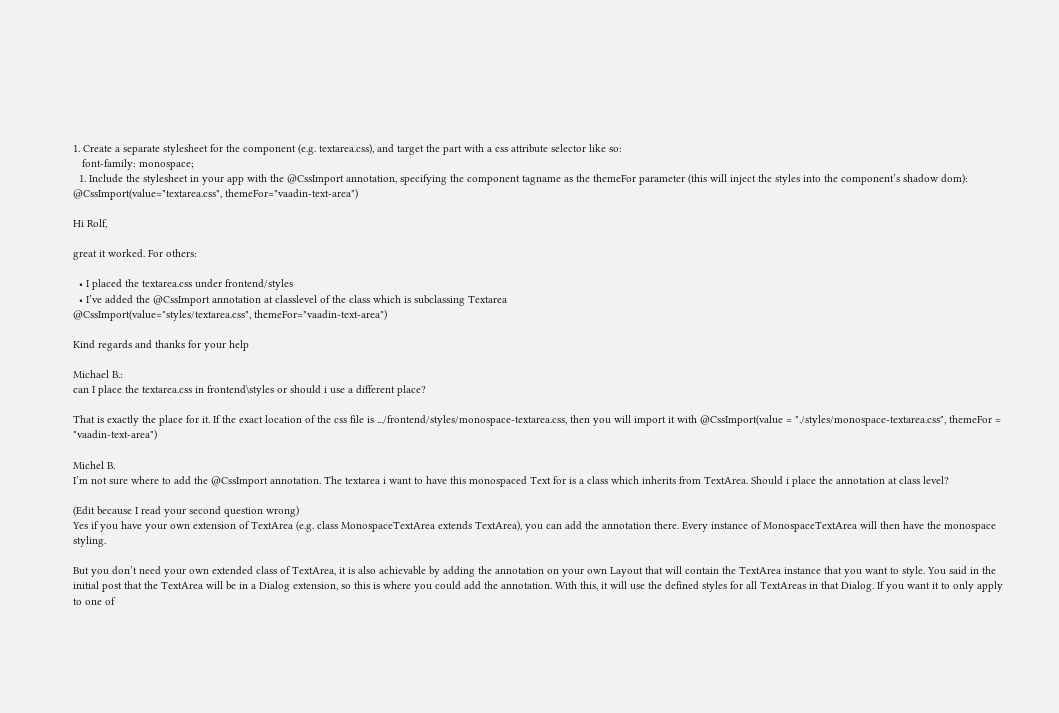1. Create a separate stylesheet for the component (e.g. textarea.css), and target the part with a css attribute selector like so:
   font-family: monospace;
  1. Include the stylesheet in your app with the @CssImport annotation, specifying the component tagname as the themeFor parameter (this will inject the styles into the component’s shadow dom):
@CssImport(value="textarea.css", themeFor="vaadin-text-area")

Hi Rolf,

great it worked. For others:

  • I placed the textarea.css under frontend/styles
  • I’ve added the @CssImport annotation at classlevel of the class which is subclassing Textarea
@CssImport(value="styles/textarea.css", themeFor="vaadin-text-area")

Kind regards and thanks for your help

Michael B.:
can I place the textarea.css in frontend\styles or should i use a different place?

That is exactly the place for it. If the exact location of the css file is .../frontend/styles/monospace-textarea.css, then you will import it with @CssImport(value = "./styles/monospace-textarea.css", themeFor = "vaadin-text-area")

Michel B.
I’m not sure where to add the @CssImport annotation. The textarea i want to have this monospaced Text for is a class which inherits from TextArea. Should i place the annotation at class level?

(Edit because I read your second question wrong)
Yes if you have your own extension of TextArea (e.g. class MonospaceTextArea extends TextArea), you can add the annotation there. Every instance of MonospaceTextArea will then have the monospace styling.

But you don’t need your own extended class of TextArea, it is also achievable by adding the annotation on your own Layout that will contain the TextArea instance that you want to style. You said in the initial post that the TextArea will be in a Dialog extension, so this is where you could add the annotation. With this, it will use the defined styles for all TextAreas in that Dialog. If you want it to only apply to one of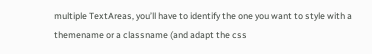multiple TextAreas, you’ll have to identify the one you want to style with a themename or a classname (and adapt the css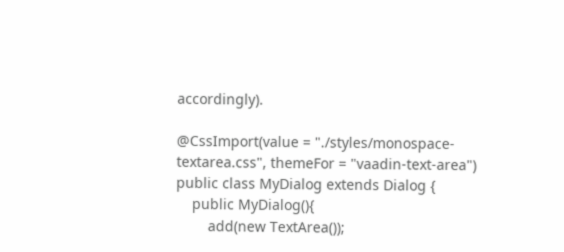accordingly).

@CssImport(value = "./styles/monospace-textarea.css", themeFor = "vaadin-text-area")
public class MyDialog extends Dialog {
    public MyDialog(){
        add(new TextArea());